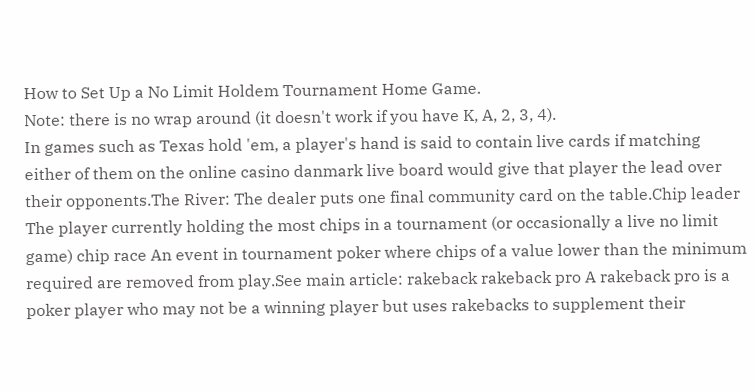How to Set Up a No Limit Holdem Tournament Home Game.
Note: there is no wrap around (it doesn't work if you have K, A, 2, 3, 4).
In games such as Texas hold 'em, a player's hand is said to contain live cards if matching either of them on the online casino danmark live board would give that player the lead over their opponents.The River: The dealer puts one final community card on the table.Chip leader The player currently holding the most chips in a tournament (or occasionally a live no limit game) chip race An event in tournament poker where chips of a value lower than the minimum required are removed from play.See main article: rakeback rakeback pro A rakeback pro is a poker player who may not be a winning player but uses rakebacks to supplement their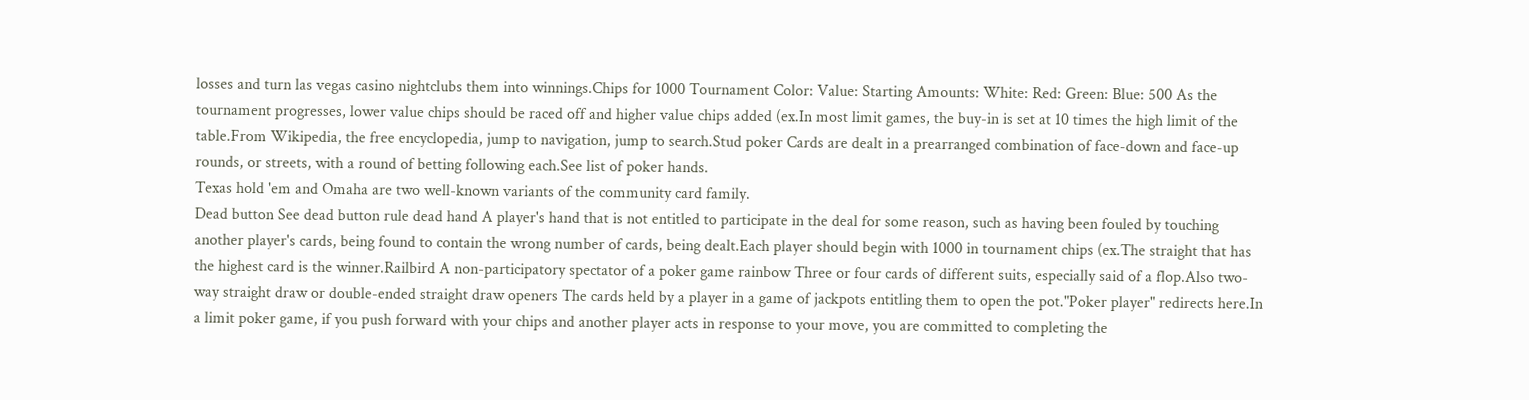losses and turn las vegas casino nightclubs them into winnings.Chips for 1000 Tournament Color: Value: Starting Amounts: White: Red: Green: Blue: 500 As the tournament progresses, lower value chips should be raced off and higher value chips added (ex.In most limit games, the buy-in is set at 10 times the high limit of the table.From Wikipedia, the free encyclopedia, jump to navigation, jump to search.Stud poker Cards are dealt in a prearranged combination of face-down and face-up rounds, or streets, with a round of betting following each.See list of poker hands.
Texas hold 'em and Omaha are two well-known variants of the community card family.
Dead button See dead button rule dead hand A player's hand that is not entitled to participate in the deal for some reason, such as having been fouled by touching another player's cards, being found to contain the wrong number of cards, being dealt.Each player should begin with 1000 in tournament chips (ex.The straight that has the highest card is the winner.Railbird A non-participatory spectator of a poker game rainbow Three or four cards of different suits, especially said of a flop.Also two-way straight draw or double-ended straight draw openers The cards held by a player in a game of jackpots entitling them to open the pot."Poker player" redirects here.In a limit poker game, if you push forward with your chips and another player acts in response to your move, you are committed to completing the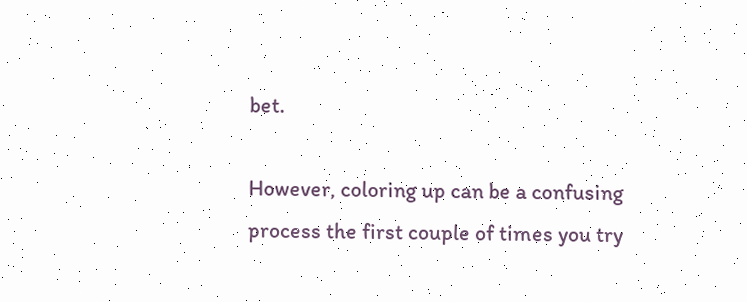bet.

However, coloring up can be a confusing process the first couple of times you try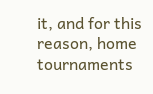it, and for this reason, home tournaments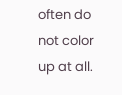often do not color up at all.